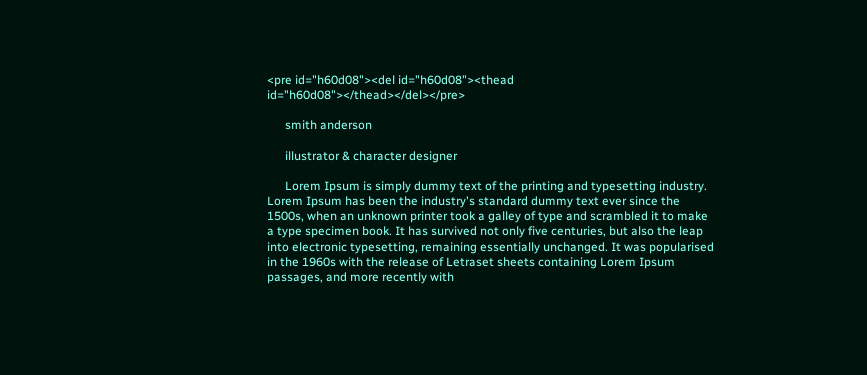<pre id="h60d08"><del id="h60d08"><thead id="h60d08"></thead></del></pre>

      smith anderson

      illustrator & character designer

      Lorem Ipsum is simply dummy text of the printing and typesetting industry. Lorem Ipsum has been the industry's standard dummy text ever since the 1500s, when an unknown printer took a galley of type and scrambled it to make a type specimen book. It has survived not only five centuries, but also the leap into electronic typesetting, remaining essentially unchanged. It was popularised in the 1960s with the release of Letraset sheets containing Lorem Ipsum passages, and more recently with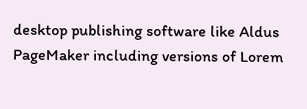desktop publishing software like Aldus PageMaker including versions of Lorem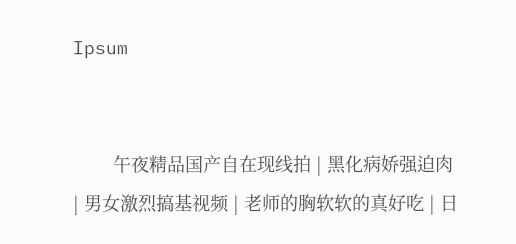Ipsum


        午夜精品国产自在现线拍 | 黑化病娇强迫肉 | 男女激烈搞基视频 | 老师的胸软软的真好吃 | 日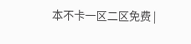本不卡一区二区免费 |